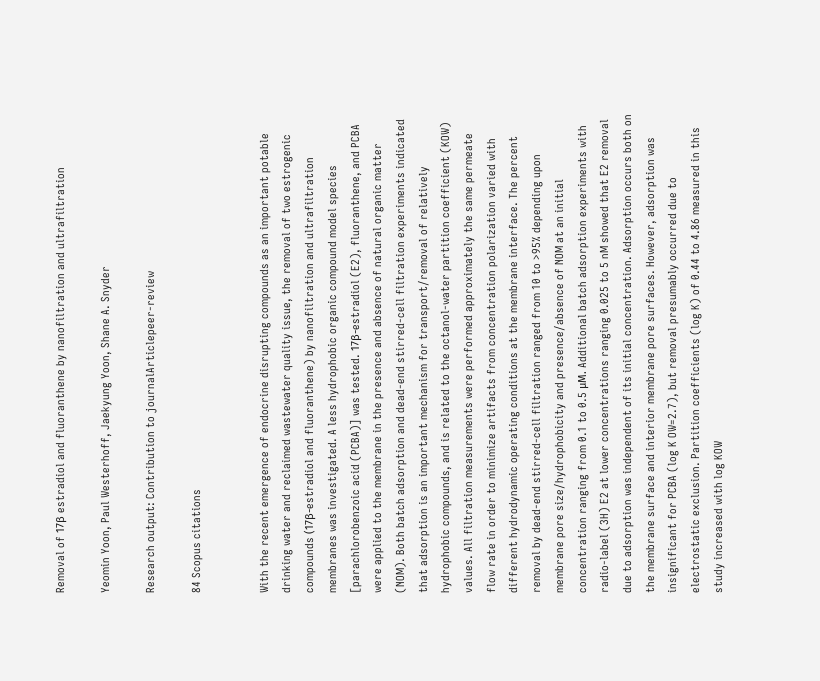Removal of 17β estradiol and fluoranthene by nanofiltration and ultrafiltration

Yeomin Yoon, Paul Westerhoff, Jaekyung Yoon, Shane A. Snyder

Research output: Contribution to journalArticlepeer-review

84 Scopus citations


With the recent emergence of endocrine disrupting compounds as an important potable drinking water and reclaimed wastewater quality issue, the removal of two estrogenic compounds (17β-estradiol and fluoranthene) by nanofiltration and ultrafiltration membranes was investigated. A less hydrophobic organic compound model species [parachlorobenzoic acid (PCBA)] was tested. 17β-estradiol (E2), fluoranthene, and PCBA were applied to the membrane in the presence and absence of natural organic matter (NOM). Both batch adsorption and dead-end stirred-cell filtration experiments indicated that adsorption is an important mechanism for transport/removal of relatively hydrophobic compounds, and is related to the octanol-water partition coefficient (KOW) values. All filtration measurements were performed approximately the same permeate flow rate in order to minimize artifacts from concentration polarization varied with different hydrodynamic operating conditions at the membrane interface. The percent removal by dead-end stirred-cell filtration ranged from 10 to >95% depending upon membrane pore size/hydrophobicity and presence/absence of NOM at an initial concentration ranging from 0.1 to 0.5 μM. Additional batch adsorption experiments with radio-label (3H) E2 at lower concentrations ranging 0.025 to 5 nM showed that E2 removal due to adsorption was independent of its initial concentration. Adsorption occurs both on the membrane surface and interior membrane pore surfaces. However, adsorption was insignificant for PCBA (log K OW=2.7), but removal presumably occurred due to electrostatic exclusion. Partition coefficients (log K) of 0.44 to 4.86 measured in this study increased with log KOW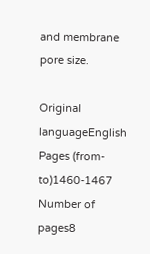and membrane pore size.

Original languageEnglish
Pages (from-to)1460-1467
Number of pages8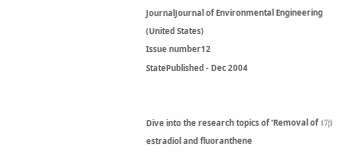JournalJournal of Environmental Engineering (United States)
Issue number12
StatePublished - Dec 2004


Dive into the research topics of 'Removal of 17β estradiol and fluoranthene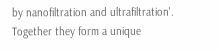by nanofiltration and ultrafiltration'. Together they form a unique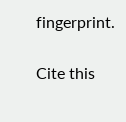fingerprint.

Cite this